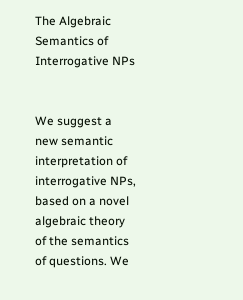The Algebraic Semantics of Interrogative NPs


We suggest a new semantic interpretation of interrogative NPs, based on a novel algebraic theory of the semantics of questions. We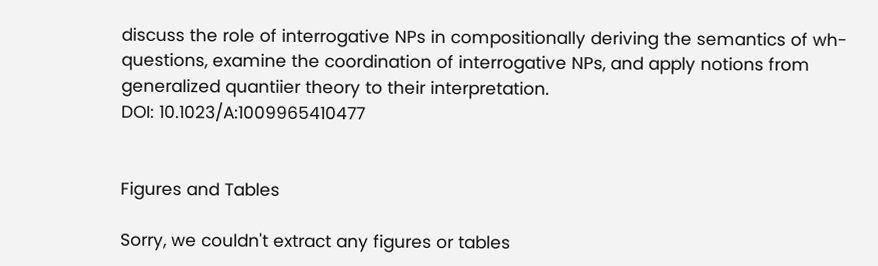discuss the role of interrogative NPs in compositionally deriving the semantics of wh-questions, examine the coordination of interrogative NPs, and apply notions from generalized quantiier theory to their interpretation.
DOI: 10.1023/A:1009965410477


Figures and Tables

Sorry, we couldn't extract any figures or tables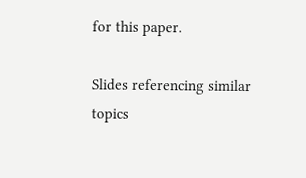for this paper.

Slides referencing similar topics